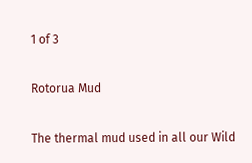1 of 3

Rotorua Mud

The thermal mud used in all our Wild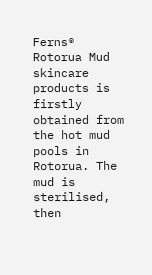Ferns® Rotorua Mud skincare products is firstly obtained from the hot mud pools in Rotorua. The mud is sterilised, then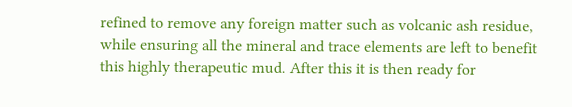refined to remove any foreign matter such as volcanic ash residue, while ensuring all the mineral and trace elements are left to benefit this highly therapeutic mud. After this it is then ready for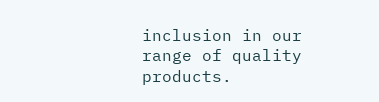inclusion in our range of quality products.